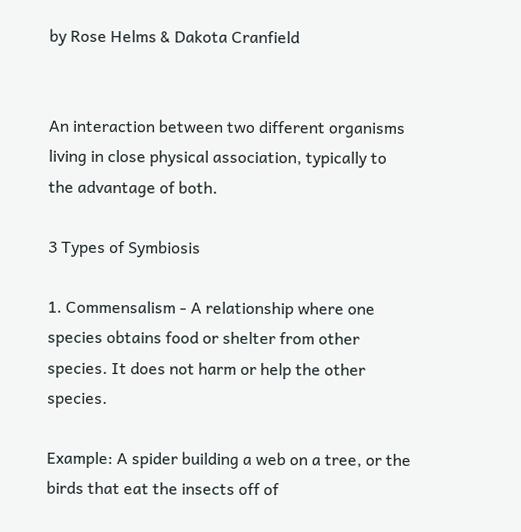by Rose Helms & Dakota Cranfield


An interaction between two different organisms living in close physical association, typically to the advantage of both.

3 Types of Symbiosis

1. Commensalism - A relationship where one species obtains food or shelter from other species. It does not harm or help the other species.

Example: A spider building a web on a tree, or the birds that eat the insects off of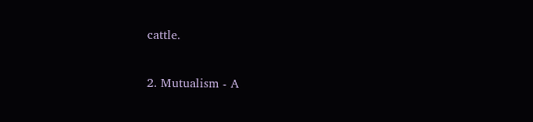cattle.

2. Mutualism - A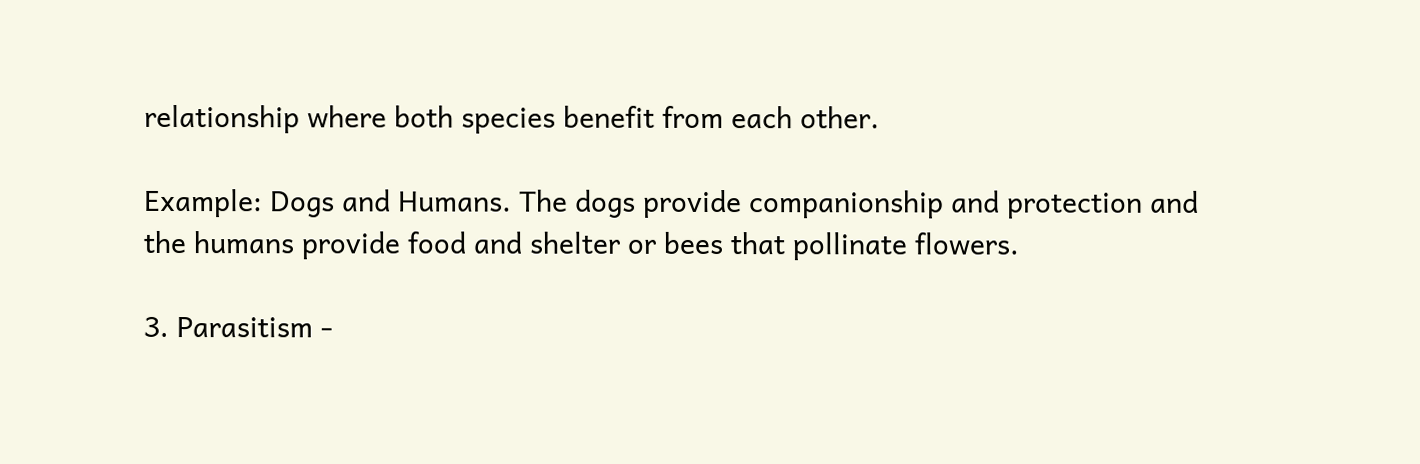relationship where both species benefit from each other.

Example: Dogs and Humans. The dogs provide companionship and protection and the humans provide food and shelter or bees that pollinate flowers.

3. Parasitism -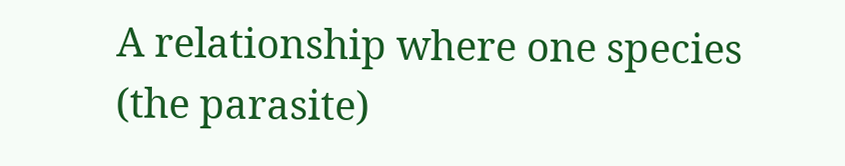A relationship where one species (the parasite)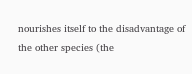nourishes itself to the disadvantage of the other species (the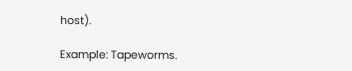host).

Example: Tapeworms.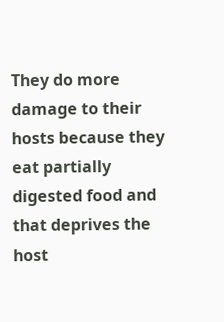They do more damage to their hosts because they eat partially digested food and that deprives the host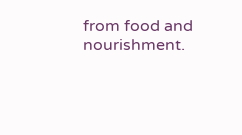from food and nourishment.